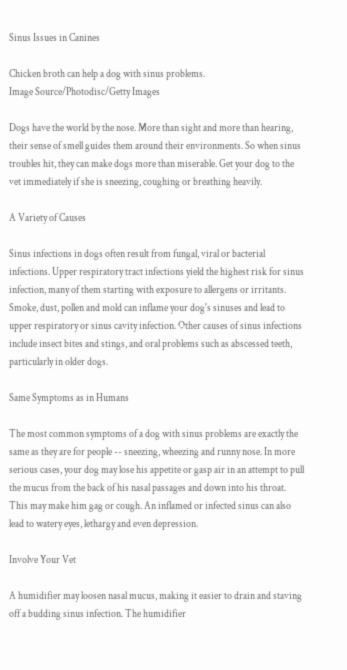Sinus Issues in Canines

Chicken broth can help a dog with sinus problems.
Image Source/Photodisc/Getty Images

Dogs have the world by the nose. More than sight and more than hearing, their sense of smell guides them around their environments. So when sinus troubles hit, they can make dogs more than miserable. Get your dog to the vet immediately if she is sneezing, coughing or breathing heavily.

A Variety of Causes

Sinus infections in dogs often result from fungal, viral or bacterial infections. Upper respiratory tract infections yield the highest risk for sinus infection, many of them starting with exposure to allergens or irritants. Smoke, dust, pollen and mold can inflame your dog's sinuses and lead to upper respiratory or sinus cavity infection. Other causes of sinus infections include insect bites and stings, and oral problems such as abscessed teeth, particularly in older dogs.

Same Symptoms as in Humans

The most common symptoms of a dog with sinus problems are exactly the same as they are for people -- sneezing, wheezing and runny nose. In more serious cases, your dog may lose his appetite or gasp air in an attempt to pull the mucus from the back of his nasal passages and down into his throat. This may make him gag or cough. An inflamed or infected sinus can also lead to watery eyes, lethargy and even depression.

Involve Your Vet

A humidifier may loosen nasal mucus, making it easier to drain and staving off a budding sinus infection. The humidifier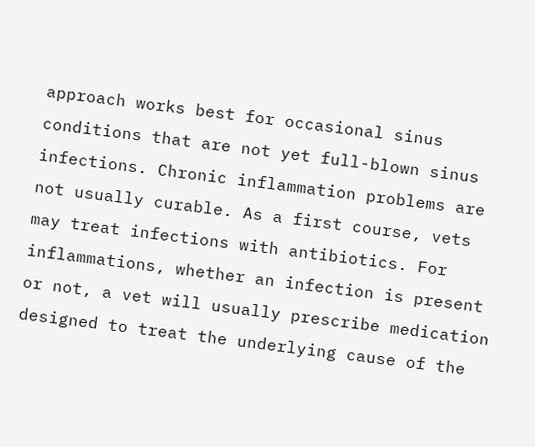approach works best for occasional sinus conditions that are not yet full-blown sinus infections. Chronic inflammation problems are not usually curable. As a first course, vets may treat infections with antibiotics. For inflammations, whether an infection is present or not, a vet will usually prescribe medication designed to treat the underlying cause of the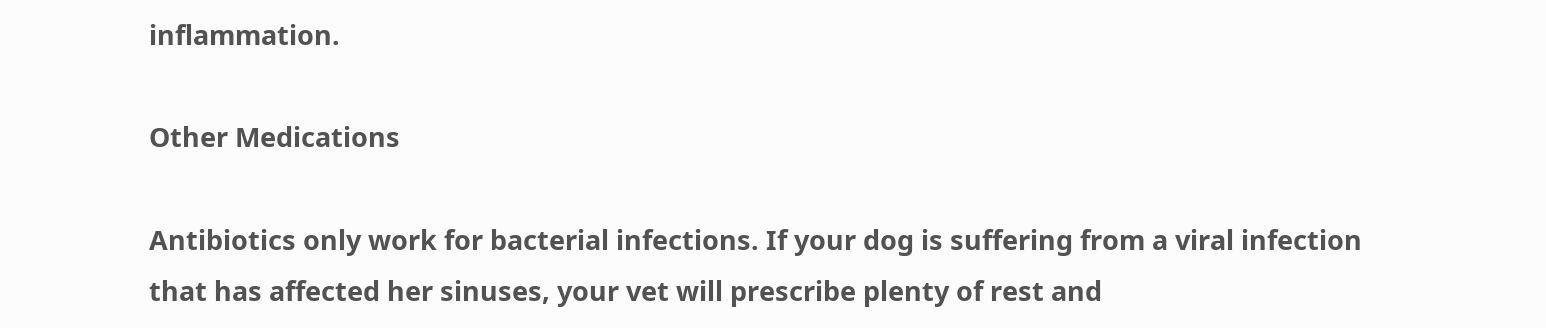inflammation.

Other Medications

Antibiotics only work for bacterial infections. If your dog is suffering from a viral infection that has affected her sinuses, your vet will prescribe plenty of rest and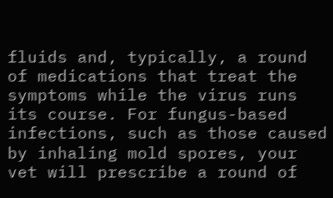fluids and, typically, a round of medications that treat the symptoms while the virus runs its course. For fungus-based infections, such as those caused by inhaling mold spores, your vet will prescribe a round of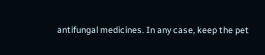antifungal medicines. In any case, keep the pet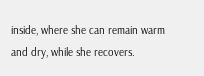inside, where she can remain warm and dry, while she recovers.